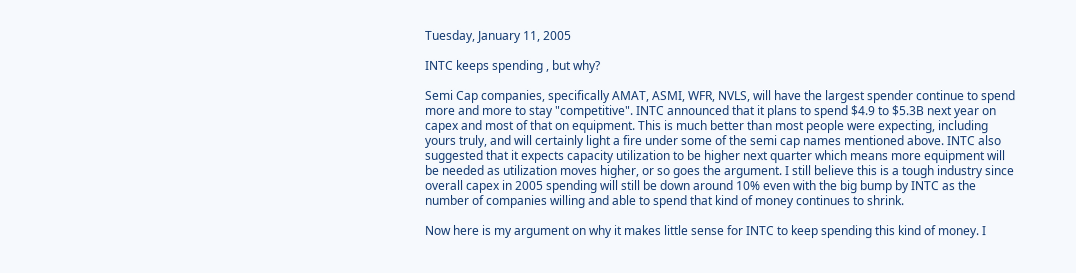Tuesday, January 11, 2005

INTC keeps spending , but why?

Semi Cap companies, specifically AMAT, ASMI, WFR, NVLS, will have the largest spender continue to spend more and more to stay "competitive". INTC announced that it plans to spend $4.9 to $5.3B next year on capex and most of that on equipment. This is much better than most people were expecting, including yours truly, and will certainly light a fire under some of the semi cap names mentioned above. INTC also suggested that it expects capacity utilization to be higher next quarter which means more equipment will be needed as utilization moves higher, or so goes the argument. I still believe this is a tough industry since overall capex in 2005 spending will still be down around 10% even with the big bump by INTC as the number of companies willing and able to spend that kind of money continues to shrink.

Now here is my argument on why it makes little sense for INTC to keep spending this kind of money. I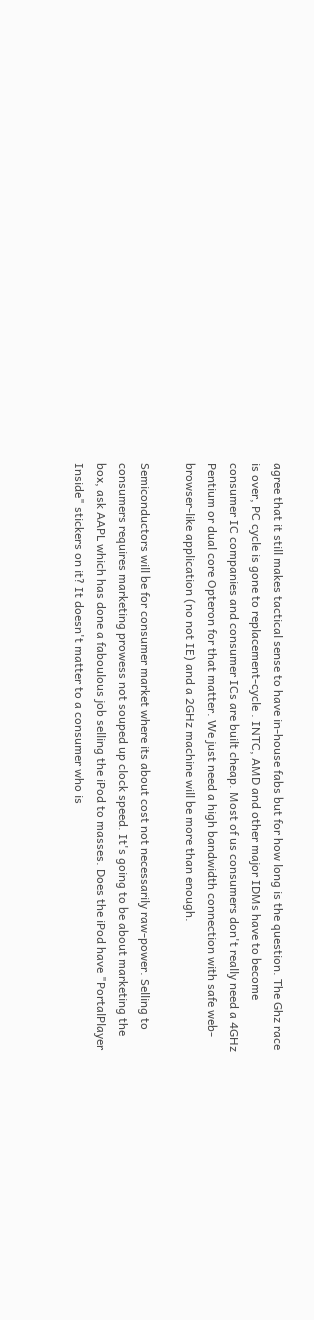agree that it still makes tactical sense to have in-house fabs but for how long is the question. The Ghz race is over, PC cycle is gone to replacement-cycle . INTC, AMD and other major IDMs have to become consumer IC companies and consumer ICs are built cheap. Most of us consumers don't really need a 4GHz Pentium or dual core Opteron for that matter. We just need a high bandwidth connection with safe web-browser-like application (no not IE) and a 2GHz machine will be more than enough.

Semiconductors will be for consumer market where its about cost not necessarily raw-power. Selling to consumers requires marketing prowess not souped up clock speed. It's going to be about marketing the box, ask AAPL which has done a faboulous job selling the iPod to masses. Does the iPod have "PortalPlayer Inside" stickers on it? It doesn't matter to a consumer who is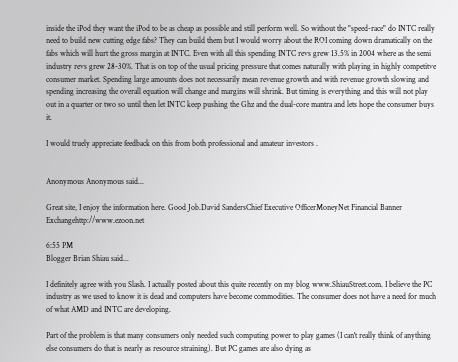inside the iPod they want the iPod to be as cheap as possible and still perform well. So without the "speed-race" do INTC really need to build new cutting edge fabs? They can build them but I would worry about the ROI coming down dramatically on the fabs which will hurt the gross margin at INTC. Even with all this spending INTC revs grew 13.5% in 2004 where as the semi industry revs grew 28-30%. That is on top of the usual pricing pressure that comes naturally with playing in highly competitve consumer market. Spending large amounts does not necessarily mean revenue growth and with revenue growth slowing and spending increasing the overall equation will change and margins will shrink. But timing is everything and this will not play out in a quarter or two so until then let INTC keep pushing the Ghz and the dual-core mantra and lets hope the consumer buys it.

I would truely appreciate feedback on this from both professional and amateur investors .


Anonymous Anonymous said...

Great site, I enjoy the information here. Good Job.David SandersChief Executive OfficerMoneyNet Financial Banner Exchangehttp://www.ezoon.net

6:55 PM
Blogger Brian Shiau said...

I definitely agree with you Slash. I actually posted about this quite recently on my blog www.ShiauStreet.com. I believe the PC industry as we used to know it is dead and computers have become commodities. The consumer does not have a need for much of what AMD and INTC are developing.

Part of the problem is that many consumers only needed such computing power to play games (I can't really think of anything else consumers do that is nearly as resource straining). But PC games are also dying as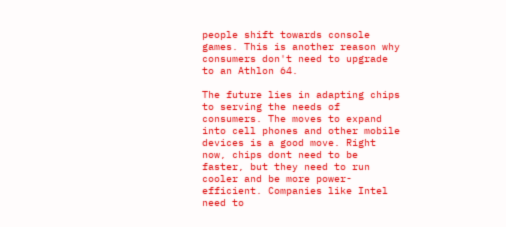people shift towards console games. This is another reason why consumers don't need to upgrade to an Athlon 64.

The future lies in adapting chips to serving the needs of consumers. The moves to expand into cell phones and other mobile devices is a good move. Right now, chips dont need to be faster, but they need to run cooler and be more power-efficient. Companies like Intel need to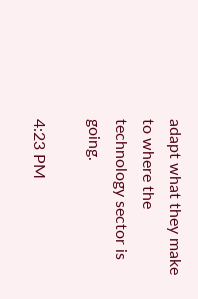adapt what they make to where the technology sector is going.

4:23 PM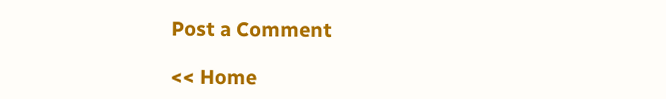Post a Comment

<< Home